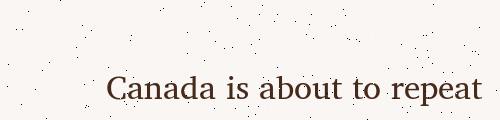Canada is about to repeat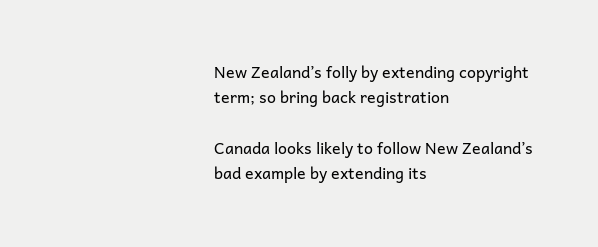New Zealand’s folly by extending copyright term; so bring back registration

Canada looks likely to follow New Zealand’s bad example by extending its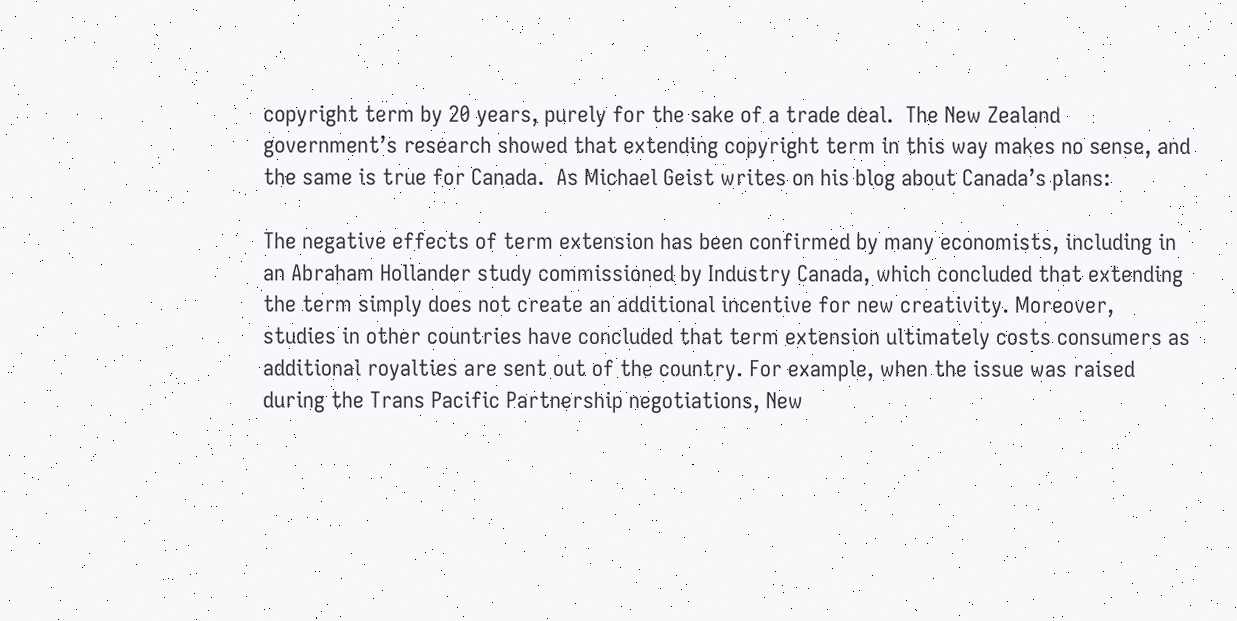copyright term by 20 years, purely for the sake of a trade deal.  The New Zealand government’s research showed that extending copyright term in this way makes no sense, and the same is true for Canada.  As Michael Geist writes on his blog about Canada’s plans:

The negative effects of term extension has been confirmed by many economists, including in an Abraham Hollander study commissioned by Industry Canada, which concluded that extending the term simply does not create an additional incentive for new creativity. Moreover, studies in other countries have concluded that term extension ultimately costs consumers as additional royalties are sent out of the country. For example, when the issue was raised during the Trans Pacific Partnership negotiations, New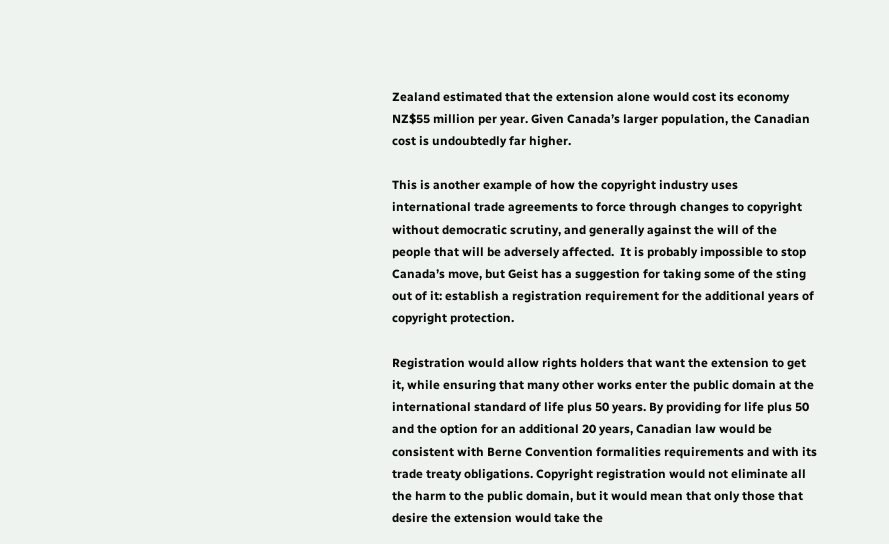Zealand estimated that the extension alone would cost its economy NZ$55 million per year. Given Canada’s larger population, the Canadian cost is undoubtedly far higher.

This is another example of how the copyright industry uses international trade agreements to force through changes to copyright without democratic scrutiny, and generally against the will of the people that will be adversely affected.  It is probably impossible to stop Canada’s move, but Geist has a suggestion for taking some of the sting out of it: establish a registration requirement for the additional years of copyright protection.

Registration would allow rights holders that want the extension to get it, while ensuring that many other works enter the public domain at the international standard of life plus 50 years. By providing for life plus 50 and the option for an additional 20 years, Canadian law would be consistent with Berne Convention formalities requirements and with its trade treaty obligations. Copyright registration would not eliminate all the harm to the public domain, but it would mean that only those that desire the extension would take the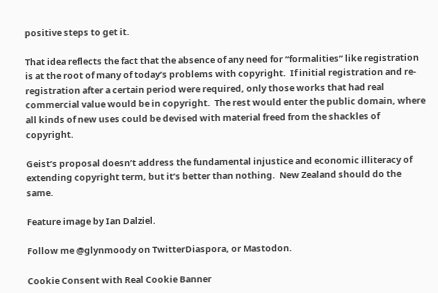positive steps to get it.

That idea reflects the fact that the absence of any need for “formalities” like registration is at the root of many of today’s problems with copyright.  If initial registration and re-registration after a certain period were required, only those works that had real commercial value would be in copyright.  The rest would enter the public domain, where all kinds of new uses could be devised with material freed from the shackles of copyright.

Geist’s proposal doesn’t address the fundamental injustice and economic illiteracy of extending copyright term, but it’s better than nothing.  New Zealand should do the same.

Feature image by Ian Dalziel.

Follow me @glynmoody on TwitterDiaspora, or Mastodon.

Cookie Consent with Real Cookie Banner